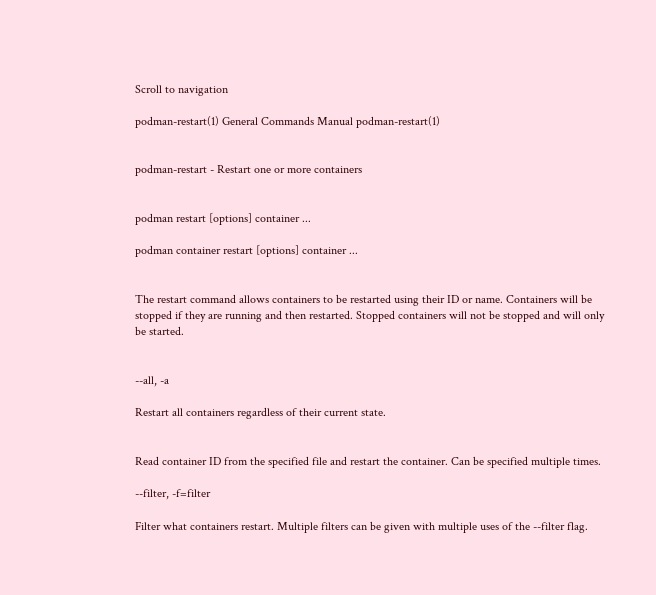Scroll to navigation

podman-restart(1) General Commands Manual podman-restart(1)


podman-restart - Restart one or more containers


podman restart [options] container ...

podman container restart [options] container ...


The restart command allows containers to be restarted using their ID or name. Containers will be stopped if they are running and then restarted. Stopped containers will not be stopped and will only be started.


--all, -a

Restart all containers regardless of their current state.


Read container ID from the specified file and restart the container. Can be specified multiple times.

--filter, -f=filter

Filter what containers restart. Multiple filters can be given with multiple uses of the --filter flag.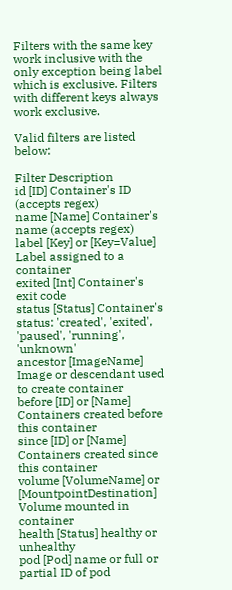Filters with the same key work inclusive with the only exception being label which is exclusive. Filters with different keys always work exclusive.

Valid filters are listed below:

Filter Description
id [ID] Container's ID (accepts regex)
name [Name] Container's name (accepts regex)
label [Key] or [Key=Value] Label assigned to a container
exited [Int] Container's exit code
status [Status] Container's status: 'created', 'exited', 'paused', 'running', 'unknown'
ancestor [ImageName] Image or descendant used to create container
before [ID] or [Name] Containers created before this container
since [ID] or [Name] Containers created since this container
volume [VolumeName] or [MountpointDestination] Volume mounted in container
health [Status] healthy or unhealthy
pod [Pod] name or full or partial ID of pod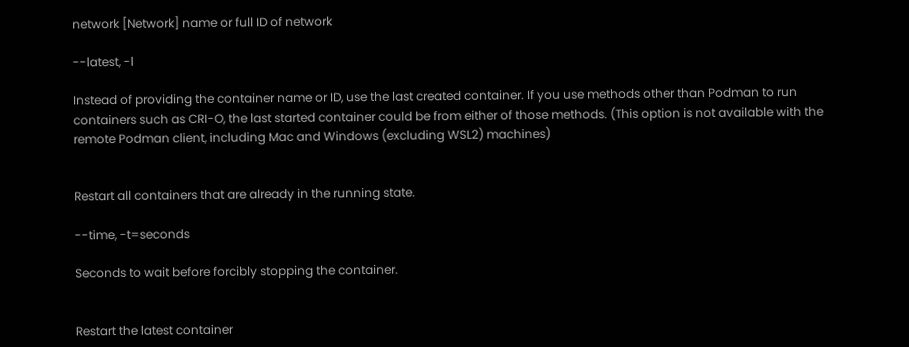network [Network] name or full ID of network

--latest, -l

Instead of providing the container name or ID, use the last created container. If you use methods other than Podman to run containers such as CRI-O, the last started container could be from either of those methods. (This option is not available with the remote Podman client, including Mac and Windows (excluding WSL2) machines)


Restart all containers that are already in the running state.

--time, -t=seconds

Seconds to wait before forcibly stopping the container.


Restart the latest container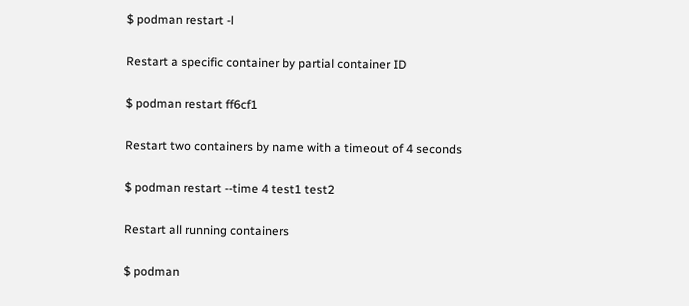$ podman restart -l

Restart a specific container by partial container ID

$ podman restart ff6cf1

Restart two containers by name with a timeout of 4 seconds

$ podman restart --time 4 test1 test2

Restart all running containers

$ podman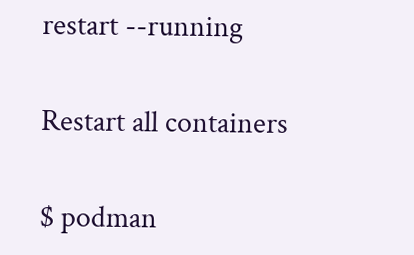restart --running

Restart all containers

$ podman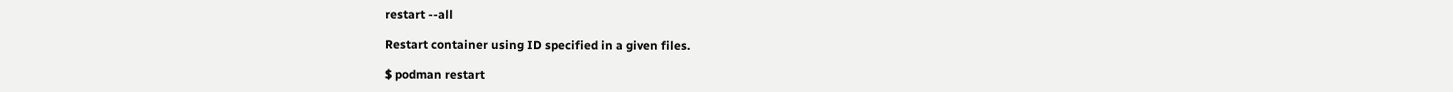restart --all

Restart container using ID specified in a given files.

$ podman restart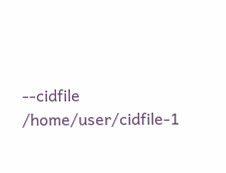--cidfile /home/user/cidfile-1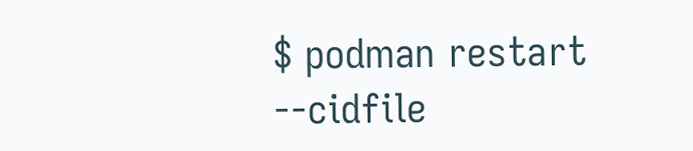$ podman restart --cidfile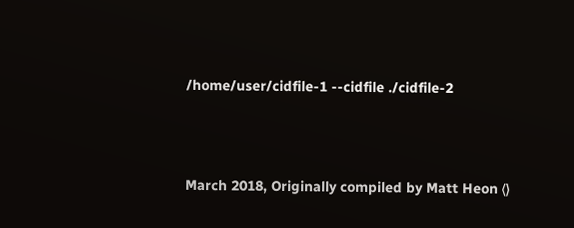/home/user/cidfile-1 --cidfile ./cidfile-2




March 2018, Originally compiled by Matt Heon ⟨⟩